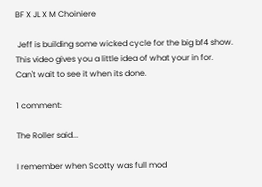BF X JL X M Choiniere

 Jeff is building some wicked cycle for the big bf4 show.
This video gives you a little idea of what your in for.
Can't wait to see it when its done.

1 comment:

The Roller said...

I remember when Scotty was full mod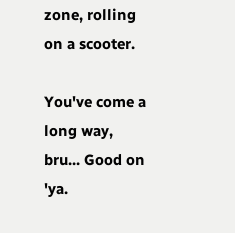zone, rolling on a scooter.

You've come a long way, bru... Good on 'ya.